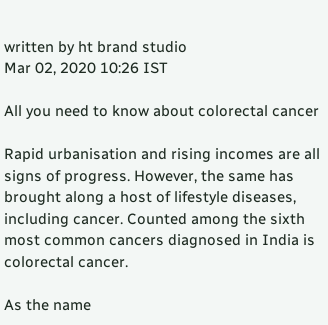written by ht brand studio
Mar 02, 2020 10:26 IST

All you need to know about colorectal cancer

Rapid urbanisation and rising incomes are all signs of progress. However, the same has brought along a host of lifestyle diseases, including cancer. Counted among the sixth most common cancers diagnosed in India is colorectal cancer.

As the name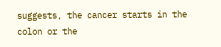suggests, the cancer starts in the colon or the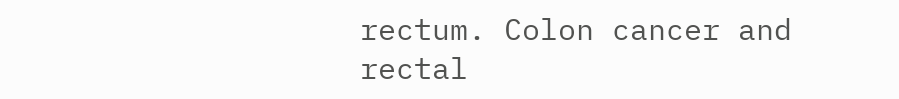rectum. Colon cancer and rectal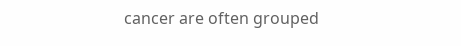cancer are often grouped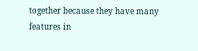together because they have many features in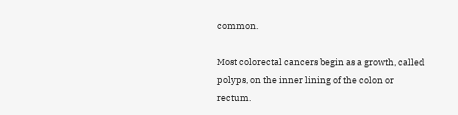common.

Most colorectal cancers begin as a growth, called polyps, on the inner lining of the colon or rectum.